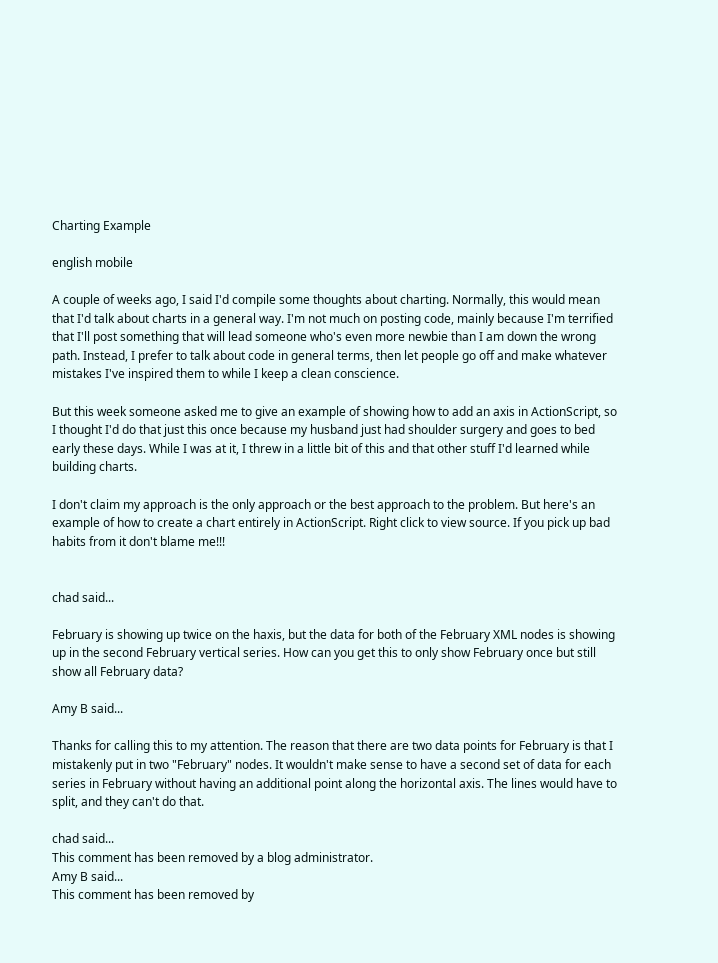Charting Example

english mobile

A couple of weeks ago, I said I'd compile some thoughts about charting. Normally, this would mean that I'd talk about charts in a general way. I'm not much on posting code, mainly because I'm terrified that I'll post something that will lead someone who's even more newbie than I am down the wrong path. Instead, I prefer to talk about code in general terms, then let people go off and make whatever mistakes I've inspired them to while I keep a clean conscience.

But this week someone asked me to give an example of showing how to add an axis in ActionScript, so I thought I'd do that just this once because my husband just had shoulder surgery and goes to bed early these days. While I was at it, I threw in a little bit of this and that other stuff I'd learned while building charts.

I don't claim my approach is the only approach or the best approach to the problem. But here's an example of how to create a chart entirely in ActionScript. Right click to view source. If you pick up bad habits from it don't blame me!!!


chad said...

February is showing up twice on the haxis, but the data for both of the February XML nodes is showing up in the second February vertical series. How can you get this to only show February once but still show all February data?

Amy B said...

Thanks for calling this to my attention. The reason that there are two data points for February is that I mistakenly put in two "February" nodes. It wouldn't make sense to have a second set of data for each series in February without having an additional point along the horizontal axis. The lines would have to split, and they can't do that.

chad said...
This comment has been removed by a blog administrator.
Amy B said...
This comment has been removed by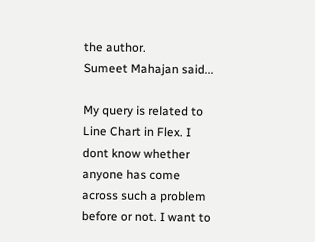the author.
Sumeet Mahajan said...

My query is related to Line Chart in Flex. I dont know whether anyone has come across such a problem before or not. I want to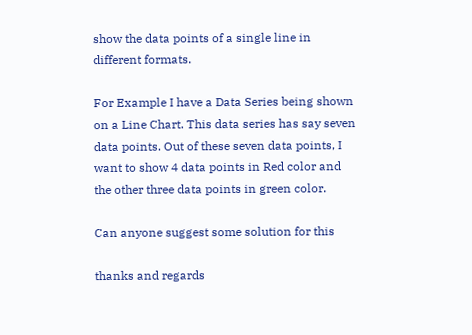show the data points of a single line in different formats.

For Example I have a Data Series being shown on a Line Chart. This data series has say seven data points. Out of these seven data points, I want to show 4 data points in Red color and the other three data points in green color.

Can anyone suggest some solution for this

thanks and regards